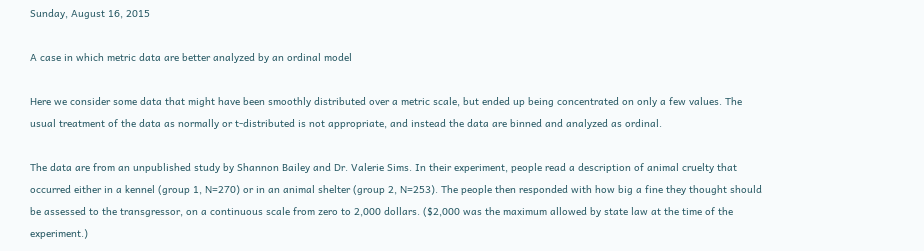Sunday, August 16, 2015

A case in which metric data are better analyzed by an ordinal model

Here we consider some data that might have been smoothly distributed over a metric scale, but ended up being concentrated on only a few values. The usual treatment of the data as normally or t-distributed is not appropriate, and instead the data are binned and analyzed as ordinal.

The data are from an unpublished study by Shannon Bailey and Dr. Valerie Sims. In their experiment, people read a description of animal cruelty that occurred either in a kennel (group 1, N=270) or in an animal shelter (group 2, N=253). The people then responded with how big a fine they thought should be assessed to the transgressor, on a continuous scale from zero to 2,000 dollars. ($2,000 was the maximum allowed by state law at the time of the experiment.)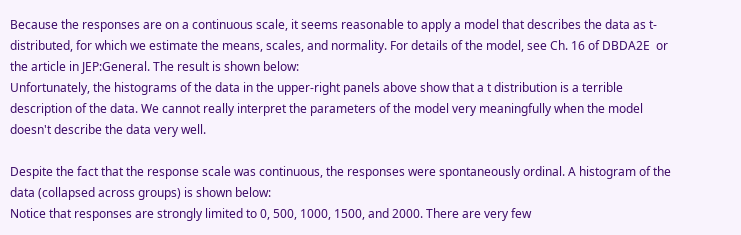Because the responses are on a continuous scale, it seems reasonable to apply a model that describes the data as t-distributed, for which we estimate the means, scales, and normality. For details of the model, see Ch. 16 of DBDA2E  or the article in JEP:General. The result is shown below:
Unfortunately, the histograms of the data in the upper-right panels above show that a t distribution is a terrible description of the data. We cannot really interpret the parameters of the model very meaningfully when the model doesn't describe the data very well.

Despite the fact that the response scale was continuous, the responses were spontaneously ordinal. A histogram of the data (collapsed across groups) is shown below:
Notice that responses are strongly limited to 0, 500, 1000, 1500, and 2000. There are very few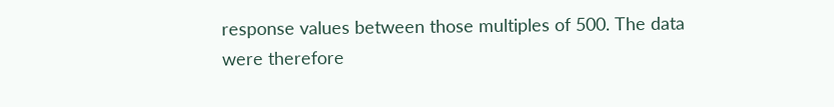response values between those multiples of 500. The data were therefore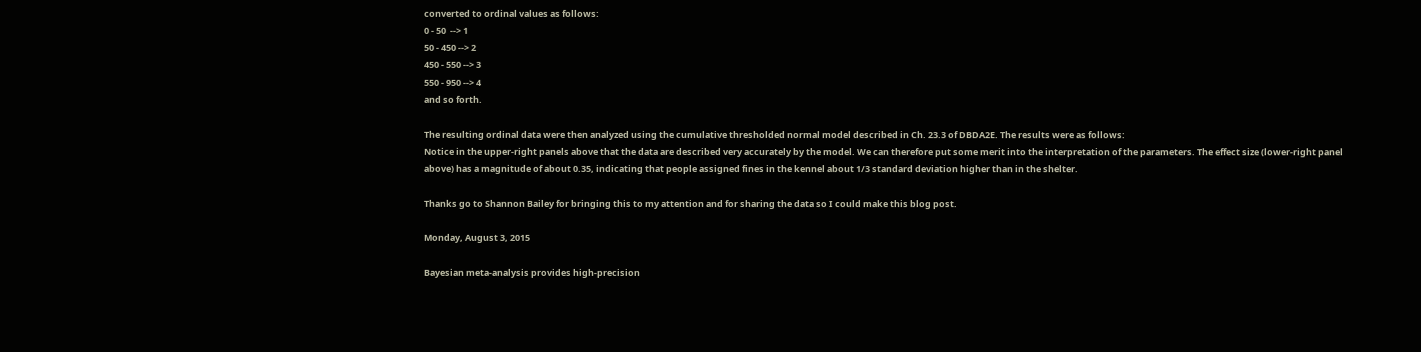converted to ordinal values as follows:
0 - 50  --> 1
50 - 450 --> 2
450 - 550 --> 3
550 - 950 --> 4
and so forth.

The resulting ordinal data were then analyzed using the cumulative thresholded normal model described in Ch. 23.3 of DBDA2E. The results were as follows:
Notice in the upper-right panels above that the data are described very accurately by the model. We can therefore put some merit into the interpretation of the parameters. The effect size (lower-right panel above) has a magnitude of about 0.35, indicating that people assigned fines in the kennel about 1/3 standard deviation higher than in the shelter.

Thanks go to Shannon Bailey for bringing this to my attention and for sharing the data so I could make this blog post.

Monday, August 3, 2015

Bayesian meta-analysis provides high-precision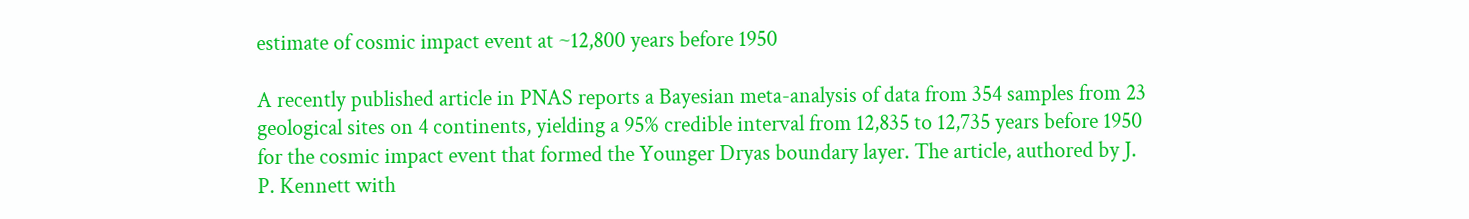estimate of cosmic impact event at ~12,800 years before 1950

A recently published article in PNAS reports a Bayesian meta-analysis of data from 354 samples from 23 geological sites on 4 continents, yielding a 95% credible interval from 12,835 to 12,735 years before 1950 for the cosmic impact event that formed the Younger Dryas boundary layer. The article, authored by J. P. Kennett with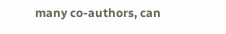many co-authors, can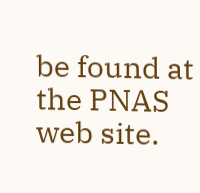be found at the PNAS web site.